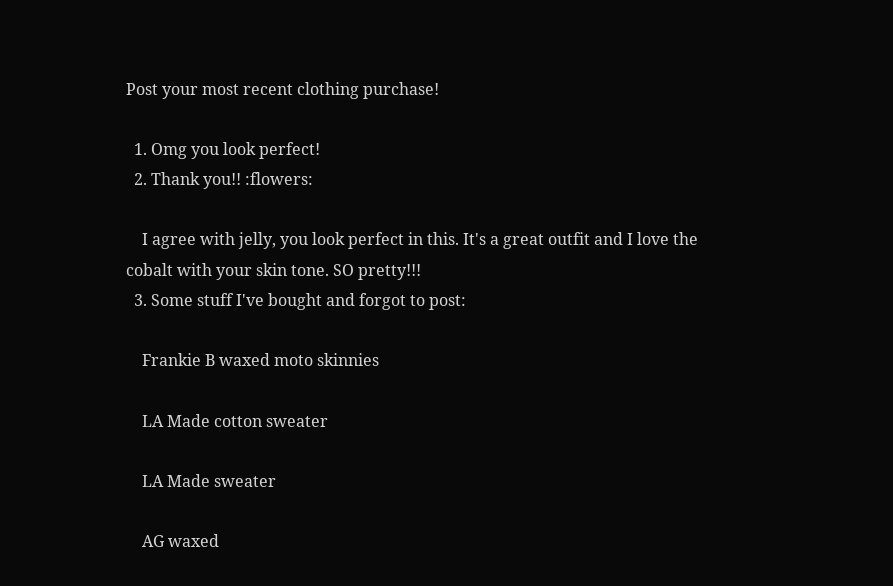Post your most recent clothing purchase!

  1. Omg you look perfect!
  2. Thank you!! :flowers:

    I agree with jelly, you look perfect in this. It's a great outfit and I love the cobalt with your skin tone. SO pretty!!!
  3. Some stuff I've bought and forgot to post:

    Frankie B waxed moto skinnies

    LA Made cotton sweater

    LA Made sweater

    AG waxed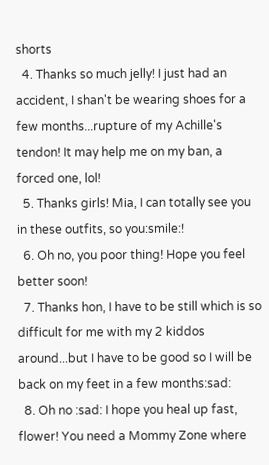shorts
  4. Thanks so much jelly! I just had an accident, I shan't be wearing shoes for a few months...rupture of my Achille's tendon! It may help me on my ban, a forced one, lol!
  5. Thanks girls! Mia, I can totally see you in these outfits, so you:smile:!
  6. Oh no, you poor thing! Hope you feel better soon!
  7. Thanks hon, I have to be still which is so difficult for me with my 2 kiddos around...but I have to be good so I will be back on my feet in a few months:sad:
  8. Oh no :sad: I hope you heal up fast, flower! You need a Mommy Zone where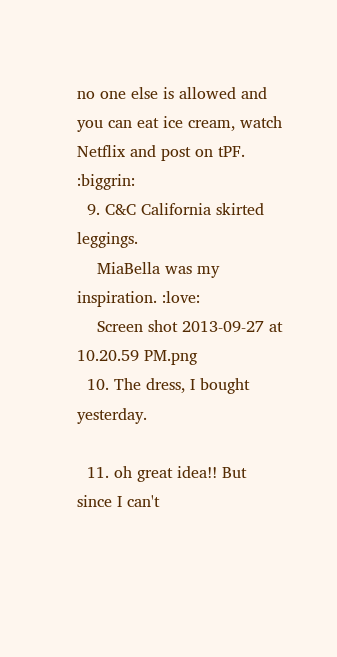no one else is allowed and you can eat ice cream, watch Netflix and post on tPF. :biggrin:
  9. C&C California skirted leggings.
    MiaBella was my inspiration. :love:
    Screen shot 2013-09-27 at 10.20.59 PM.png
  10. The dress, I bought yesterday.

  11. oh great idea!! But since I can't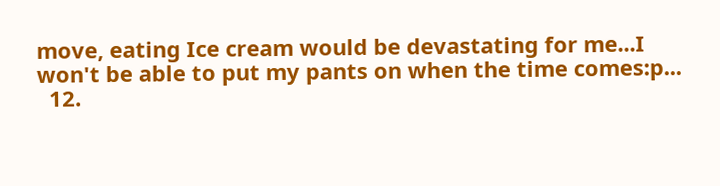move, eating Ice cream would be devastating for me...I won't be able to put my pants on when the time comes:p...
  12.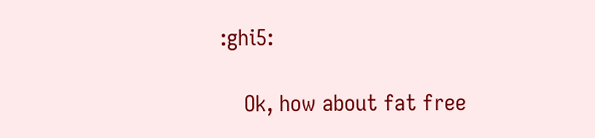:ghi5:

    Ok, how about fat free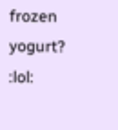frozen yogurt? :lol: